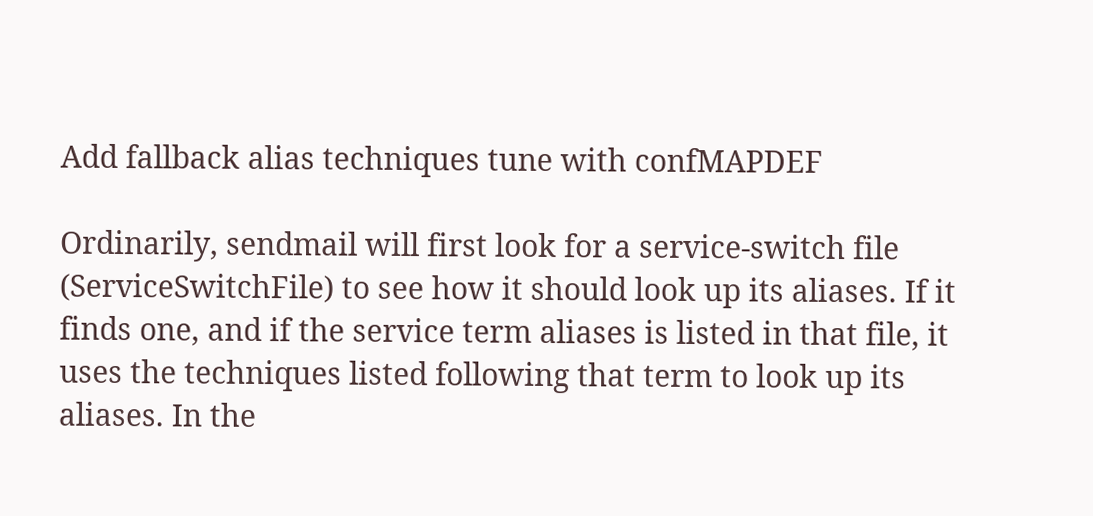Add fallback alias techniques tune with confMAPDEF

Ordinarily, sendmail will first look for a service-switch file (ServiceSwitchFile) to see how it should look up its aliases. If it finds one, and if the service term aliases is listed in that file, it uses the techniques listed following that term to look up its aliases. In the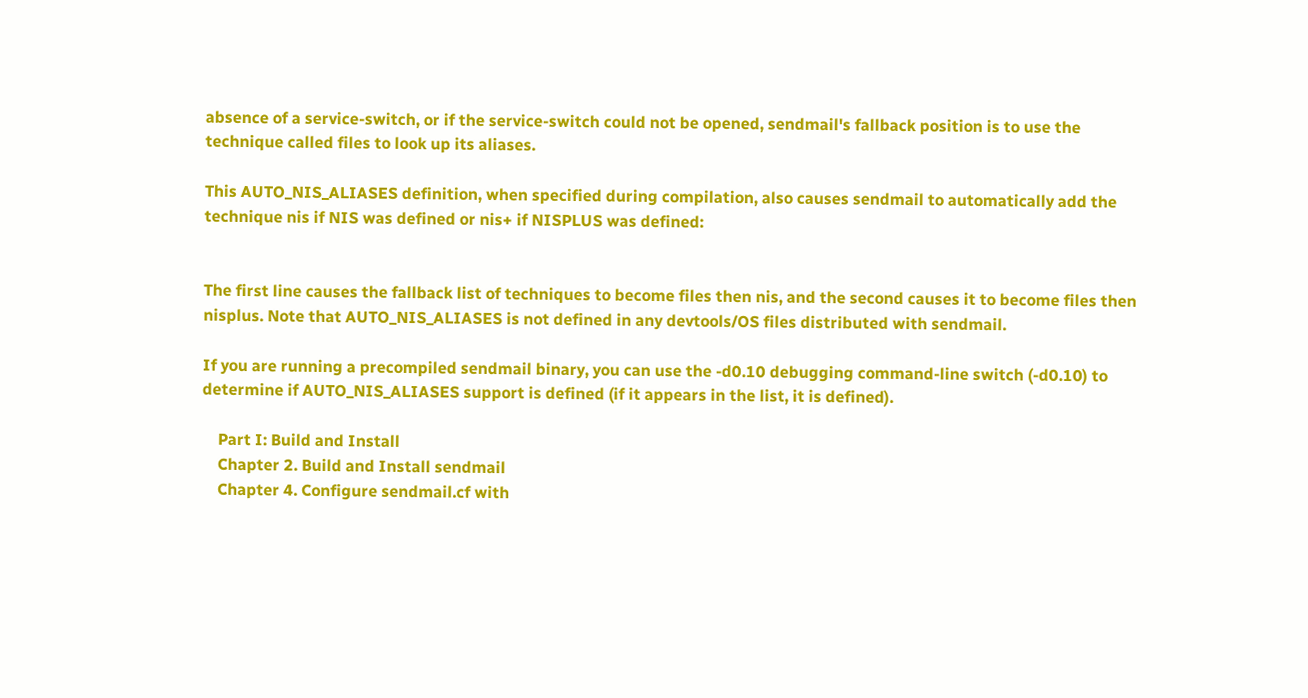absence of a service-switch, or if the service-switch could not be opened, sendmail's fallback position is to use the technique called files to look up its aliases.

This AUTO_NIS_ALIASES definition, when specified during compilation, also causes sendmail to automatically add the technique nis if NIS was defined or nis+ if NISPLUS was defined:


The first line causes the fallback list of techniques to become files then nis, and the second causes it to become files then nisplus. Note that AUTO_NIS_ALIASES is not defined in any devtools/OS files distributed with sendmail.

If you are running a precompiled sendmail binary, you can use the -d0.10 debugging command-line switch (-d0.10) to determine if AUTO_NIS_ALIASES support is defined (if it appears in the list, it is defined).

    Part I: Build and Install
    Chapter 2. Build and Install sendmail
    Chapter 4. Configure sendmail.cf with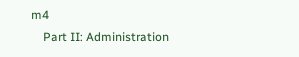m4
    Part II: Administration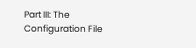Part III: The Configuration File